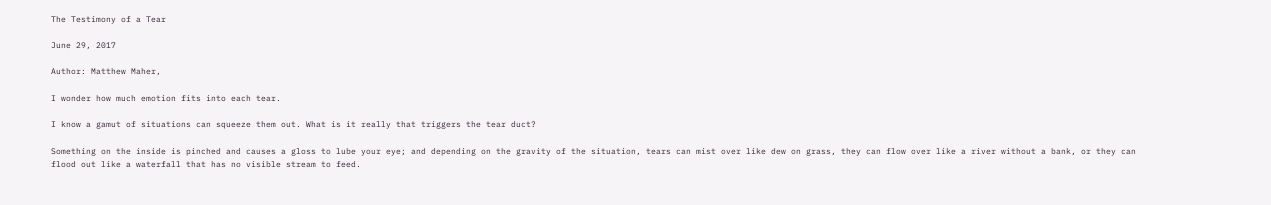The Testimony of a Tear

June 29, 2017

Author: Matthew Maher,

I wonder how much emotion fits into each tear.

I know a gamut of situations can squeeze them out. What is it really that triggers the tear duct?

Something on the inside is pinched and causes a gloss to lube your eye; and depending on the gravity of the situation, tears can mist over like dew on grass, they can flow over like a river without a bank, or they can flood out like a waterfall that has no visible stream to feed.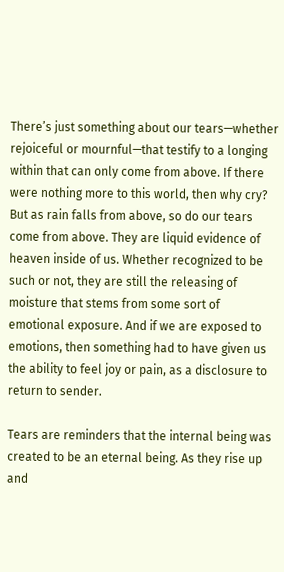There’s just something about our tears—whether rejoiceful or mournful—that testify to a longing within that can only come from above. If there were nothing more to this world, then why cry? But as rain falls from above, so do our tears come from above. They are liquid evidence of heaven inside of us. Whether recognized to be such or not, they are still the releasing of moisture that stems from some sort of emotional exposure. And if we are exposed to emotions, then something had to have given us the ability to feel joy or pain, as a disclosure to return to sender.

Tears are reminders that the internal being was created to be an eternal being. As they rise up and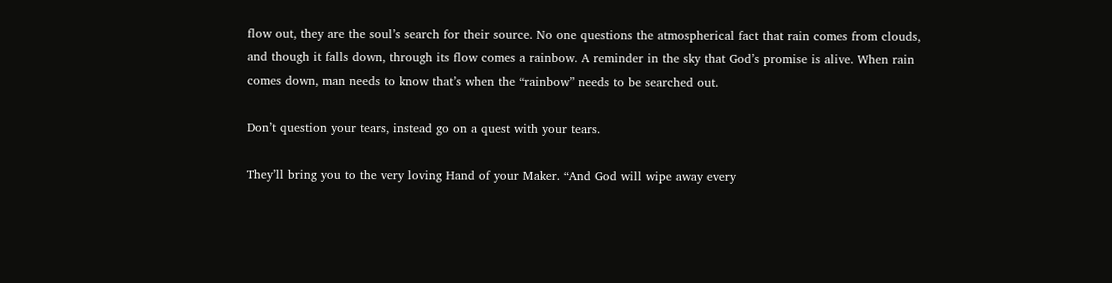flow out, they are the soul’s search for their source. No one questions the atmospherical fact that rain comes from clouds, and though it falls down, through its flow comes a rainbow. A reminder in the sky that God’s promise is alive. When rain comes down, man needs to know that’s when the “rainbow” needs to be searched out.

Don’t question your tears, instead go on a quest with your tears.

They’ll bring you to the very loving Hand of your Maker. “And God will wipe away every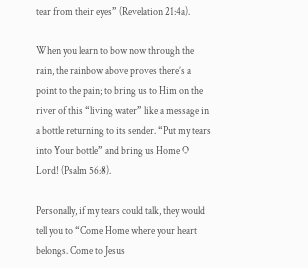tear from their eyes” (Revelation 21:4a).

When you learn to bow now through the rain, the rainbow above proves there’s a point to the pain; to bring us to Him on the river of this “living water” like a message in a bottle returning to its sender. “Put my tears into Your bottle” and bring us Home O Lord! (Psalm 56:8).

Personally, if my tears could talk, they would tell you to “Come Home where your heart belongs. Come to Jesus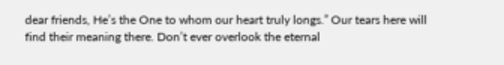dear friends, He’s the One to whom our heart truly longs.” Our tears here will find their meaning there. Don’t ever overlook the eternal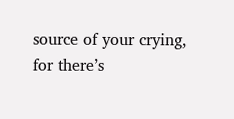source of your crying, for there’s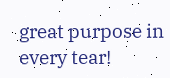great purpose in every tear!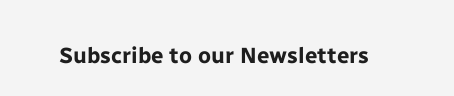Subscribe to our Newsletters